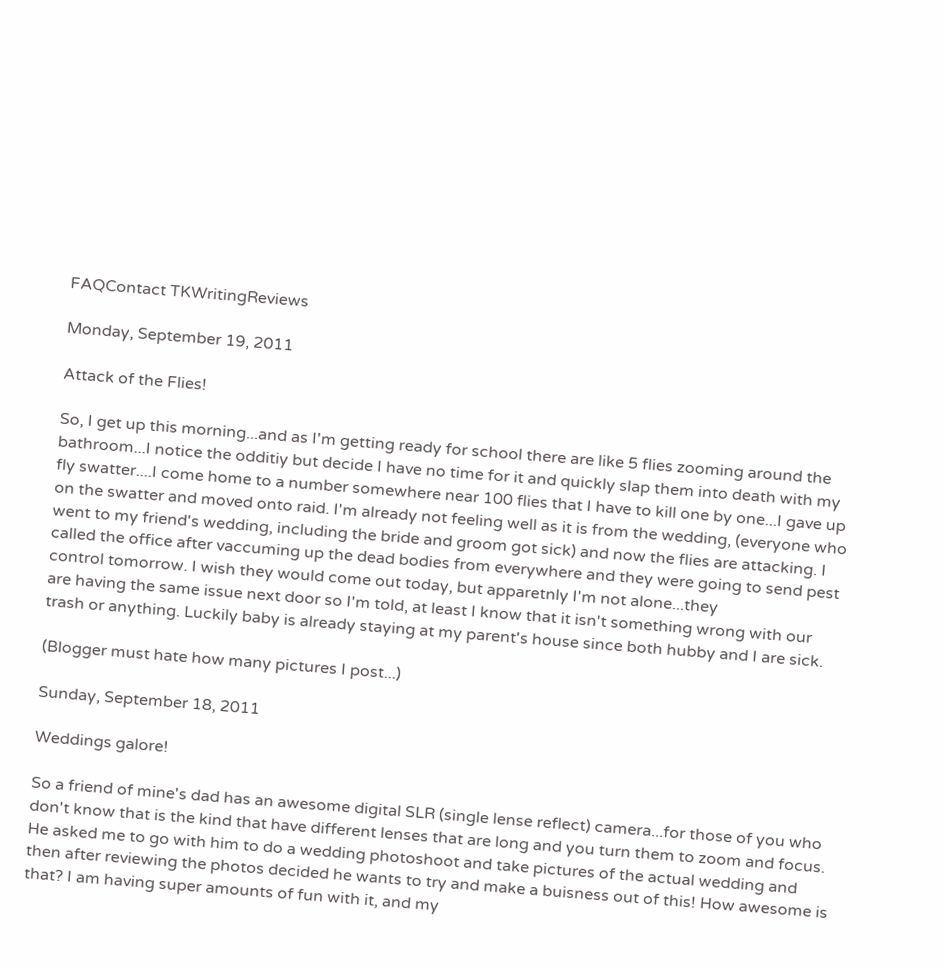FAQContact TKWritingReviews

Monday, September 19, 2011

Attack of the Flies!

So, I get up this morning...and as I'm getting ready for school there are like 5 flies zooming around the bathroom...I notice the odditiy but decide I have no time for it and quickly slap them into death with my fly swatter....I come home to a number somewhere near 100 flies that I have to kill one by one...I gave up on the swatter and moved onto raid. I'm already not feeling well as it is from the wedding, (everyone who went to my friend's wedding, including the bride and groom got sick) and now the flies are attacking. I called the office after vaccuming up the dead bodies from everywhere and they were going to send pest control tomorrow. I wish they would come out today, but apparetnly I'm not alone...they
are having the same issue next door so I'm told, at least I know that it isn't something wrong with our trash or anything. Luckily baby is already staying at my parent's house since both hubby and I are sick.

(Blogger must hate how many pictures I post...)

Sunday, September 18, 2011

Weddings galore!

So a friend of mine's dad has an awesome digital SLR (single lense reflect) camera...for those of you who don't know that is the kind that have different lenses that are long and you turn them to zoom and focus. He asked me to go with him to do a wedding photoshoot and take pictures of the actual wedding and then after reviewing the photos decided he wants to try and make a buisness out of this! How awesome is that? I am having super amounts of fun with it, and my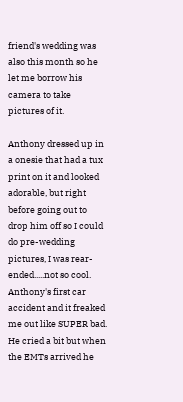friend's wedding was also this month so he let me borrow his camera to take pictures of it.

Anthony dressed up in a onesie that had a tux print on it and looked adorable, but right before going out to drop him off so I could do pre-wedding pictures, I was rear-ended.....not so cool. Anthony's first car accident and it freaked me out like SUPER bad. He cried a bit but when the EMTs arrived he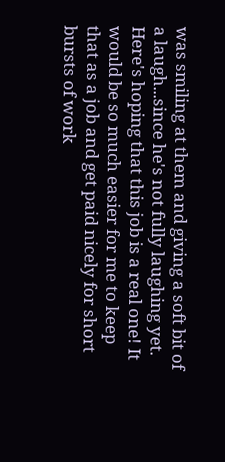was smiling at them and giving a soft bit of a laugh...since he's not fully laughing yet. Here's hoping that this job is a real one! It would be so much easier for me to keep that as a job and get paid nicely for short bursts of work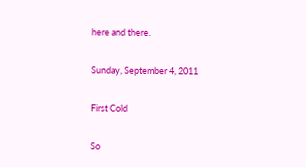here and there.

Sunday, September 4, 2011

First Cold

So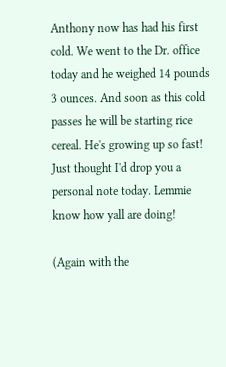Anthony now has had his first cold. We went to the Dr. office today and he weighed 14 pounds 3 ounces. And soon as this cold passes he will be starting rice cereal. He's growing up so fast! Just thought I'd drop you a personal note today. Lemmie know how yall are doing!

(Again with the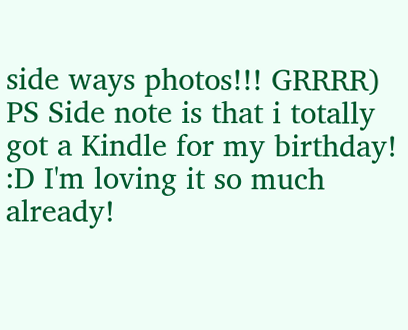side ways photos!!! GRRRR)
PS Side note is that i totally got a Kindle for my birthday! :D I'm loving it so much already!